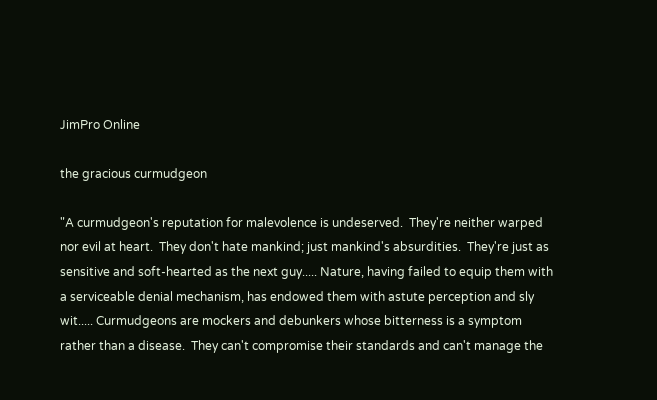JimPro Online

the gracious curmudgeon

"A curmudgeon's reputation for malevolence is undeserved.  They're neither warped nor evil at heart.  They don't hate mankind; just mankind's absurdities.  They're just as sensitive and soft-hearted as the next guy..... Nature, having failed to equip them with a serviceable denial mechanism, has endowed them with astute perception and sly wit..... Curmudgeons are mockers and debunkers whose bitterness is a symptom rather than a disease.  They can't compromise their standards and can't manage the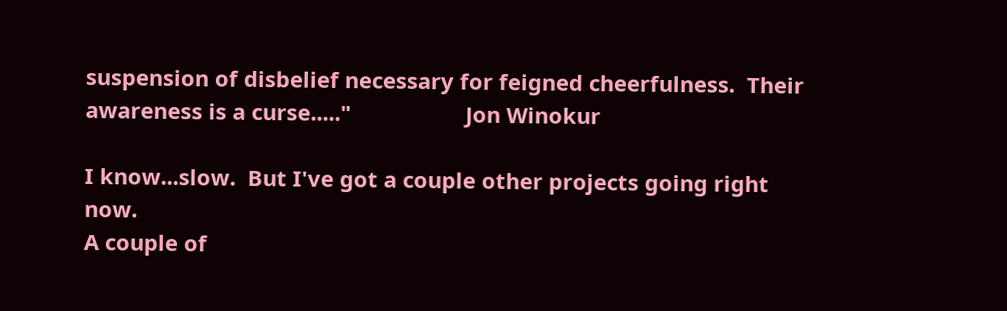suspension of disbelief necessary for feigned cheerfulness.  Their awareness is a curse....."                   Jon Winokur

I know...slow.  But I've got a couple other projects going right now.
A couple of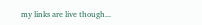my links are live though...